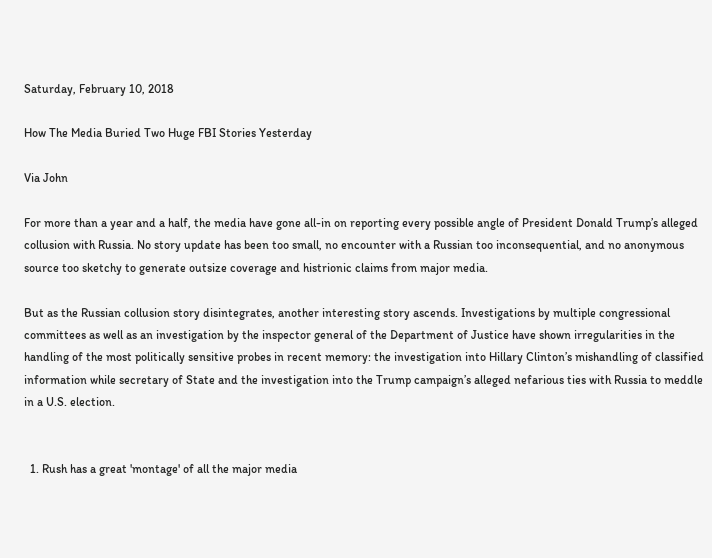Saturday, February 10, 2018

How The Media Buried Two Huge FBI Stories Yesterday

Via John

For more than a year and a half, the media have gone all-in on reporting every possible angle of President Donald Trump’s alleged collusion with Russia. No story update has been too small, no encounter with a Russian too inconsequential, and no anonymous source too sketchy to generate outsize coverage and histrionic claims from major media.

But as the Russian collusion story disintegrates, another interesting story ascends. Investigations by multiple congressional committees as well as an investigation by the inspector general of the Department of Justice have shown irregularities in the handling of the most politically sensitive probes in recent memory: the investigation into Hillary Clinton’s mishandling of classified information while secretary of State and the investigation into the Trump campaign’s alleged nefarious ties with Russia to meddle in a U.S. election.


  1. Rush has a great 'montage' of all the major media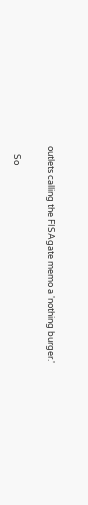outlets calling the FISAgate memo a 'nothing burger.'

    So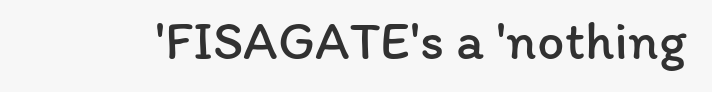'FISAGATE's a 'nothing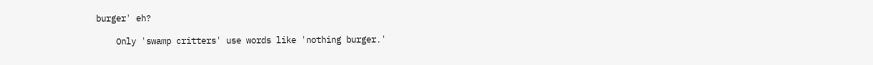burger' eh?

    Only 'swamp critters' use words like 'nothing burger.'